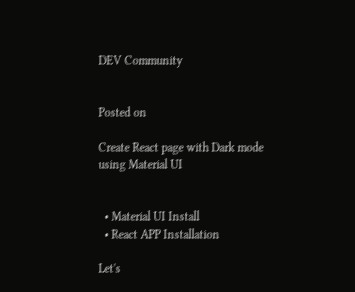DEV Community


Posted on

Create React page with Dark mode using Material UI


  • Material UI Install
  • React APP Installation

Let's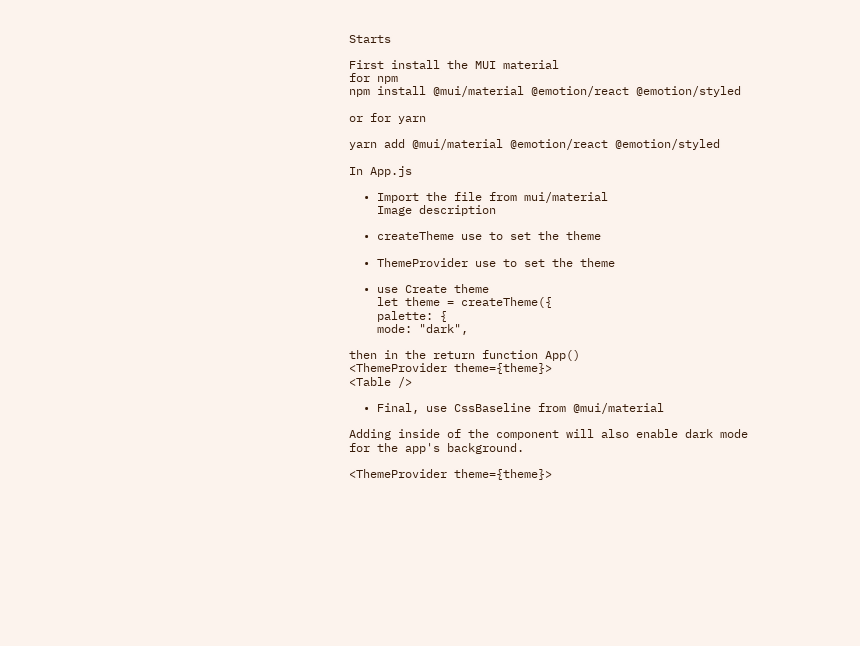Starts

First install the MUI material
for npm
npm install @mui/material @emotion/react @emotion/styled

or for yarn

yarn add @mui/material @emotion/react @emotion/styled

In App.js

  • Import the file from mui/material
    Image description

  • createTheme use to set the theme

  • ThemeProvider use to set the theme

  • use Create theme
    let theme = createTheme({
    palette: {
    mode: "dark",

then in the return function App()
<ThemeProvider theme={theme}>
<Table />

  • Final, use CssBaseline from @mui/material

Adding inside of the component will also enable dark mode for the app's background.

<ThemeProvider theme={theme}>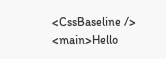<CssBaseline />
<main>Hello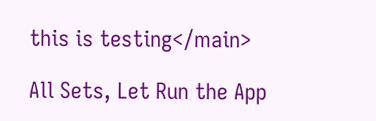this is testing</main>

All Sets, Let Run the App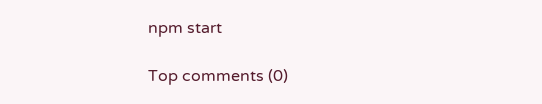npm start

Top comments (0)